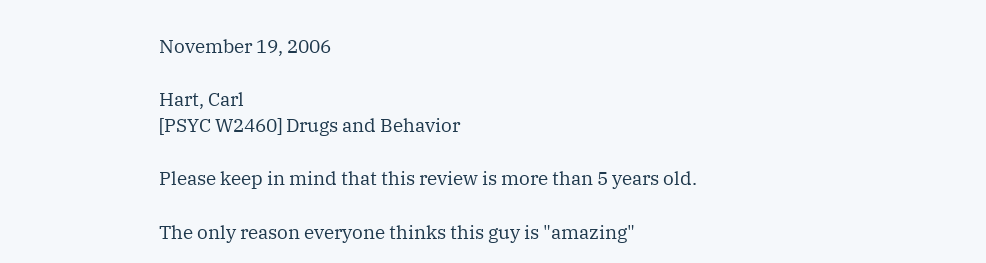November 19, 2006

Hart, Carl
[PSYC W2460] Drugs and Behavior

Please keep in mind that this review is more than 5 years old.

The only reason everyone thinks this guy is "amazing"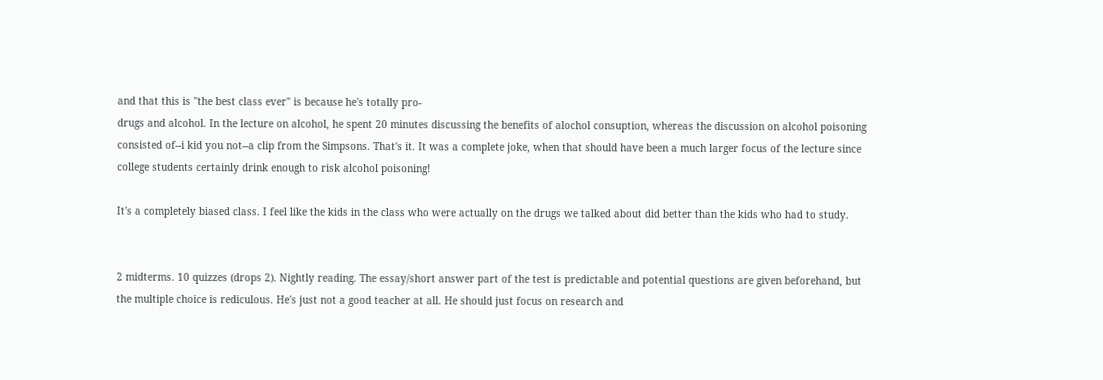and that this is "the best class ever" is because he's totally pro-
drugs and alcohol. In the lecture on alcohol, he spent 20 minutes discussing the benefits of alochol consuption, whereas the discussion on alcohol poisoning consisted of--i kid you not--a clip from the Simpsons. That's it. It was a complete joke, when that should have been a much larger focus of the lecture since college students certainly drink enough to risk alcohol poisoning!

It's a completely biased class. I feel like the kids in the class who were actually on the drugs we talked about did better than the kids who had to study.


2 midterms. 10 quizzes (drops 2). Nightly reading. The essay/short answer part of the test is predictable and potential questions are given beforehand, but the multiple choice is rediculous. He's just not a good teacher at all. He should just focus on research and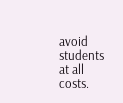avoid students at all costs.